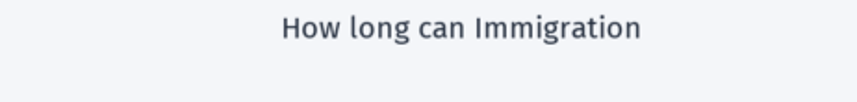How long can Immigration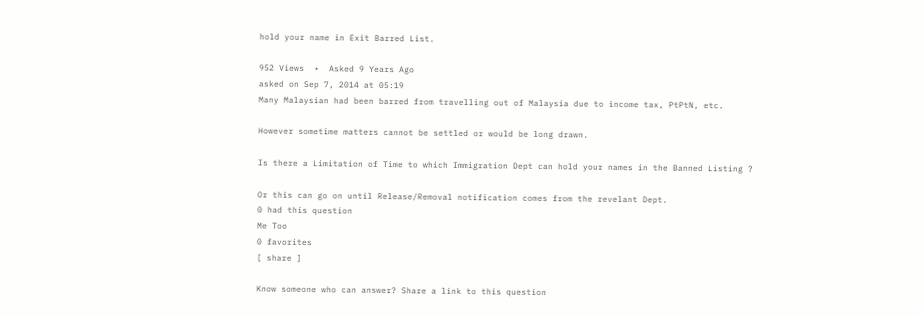hold your name in Exit Barred List.

952 Views  •  Asked 9 Years Ago
asked on Sep 7, 2014 at 05:19
Many Malaysian had been barred from travelling out of Malaysia due to income tax, PtPtN, etc.

However sometime matters cannot be settled or would be long drawn.

Is there a Limitation of Time to which Immigration Dept can hold your names in the Banned Listing ?

Or this can go on until Release/Removal notification comes from the revelant Dept.
0 had this question
Me Too
0 favorites
[ share ]

Know someone who can answer? Share a link to this question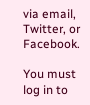via email, Twitter, or Facebook.

You must log in to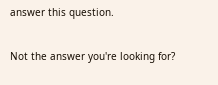answer this question.

Not the answer you're looking for?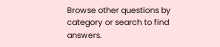Browse other questions by category or search to find answers.